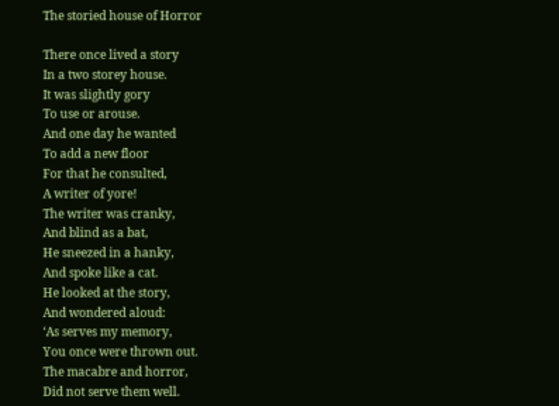The storied house of Horror

There once lived a story
In a two storey house.
It was slightly gory
To use or arouse.
And one day he wanted
To add a new floor
For that he consulted,
A writer of yore!
The writer was cranky,
And blind as a bat,
He sneezed in a hanky,
And spoke like a cat.
He looked at the story,
And wondered aloud:
‘As serves my memory,
You once were thrown out.
The macabre and horror,
Did not serve them well.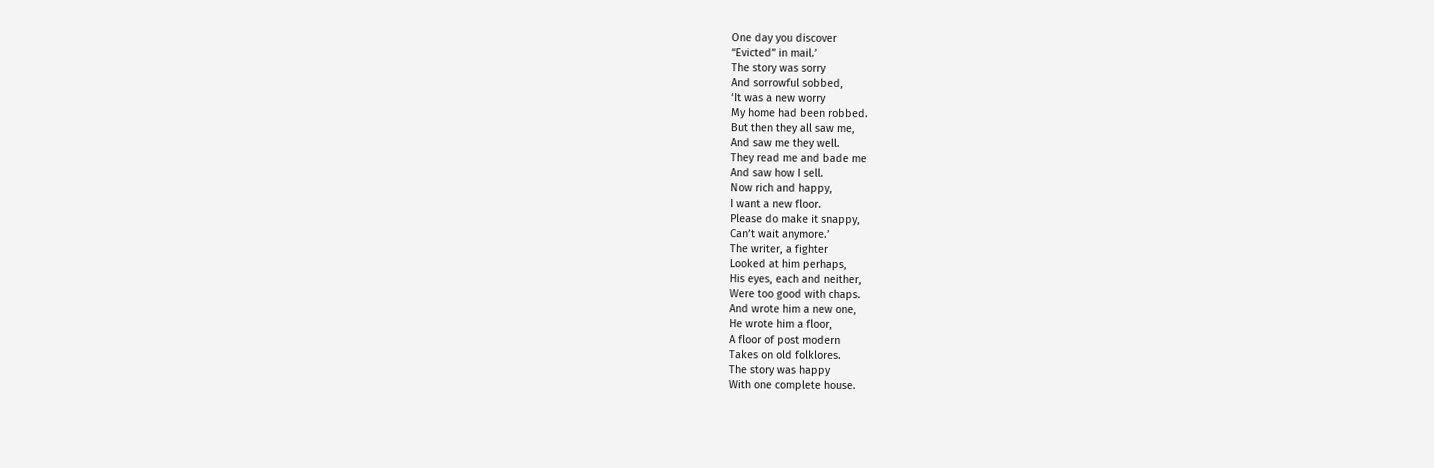One day you discover
“Evicted” in mail.’
The story was sorry
And sorrowful sobbed,
‘It was a new worry
My home had been robbed.
But then they all saw me,
And saw me they well.
They read me and bade me
And saw how I sell.
Now rich and happy,
I want a new floor.
Please do make it snappy,
Can’t wait anymore.’
The writer, a fighter
Looked at him perhaps,
His eyes, each and neither,
Were too good with chaps.
And wrote him a new one,
He wrote him a floor,
A floor of post modern
Takes on old folklores.
The story was happy
With one complete house.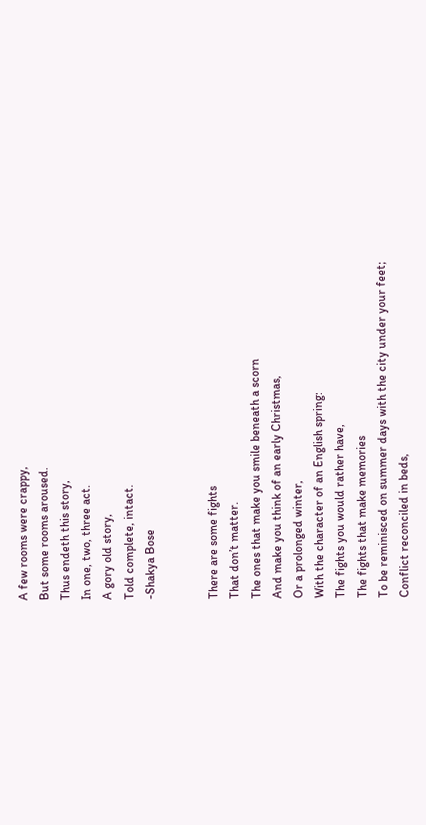A few rooms were crappy,
But some rooms aroused.
Thus endeth this story,
In one, two, three act.
A gory old story,
Told complete, intact.
-Shakya Bose


There are some fights
That don’t matter.
The ones that make you smile beneath a scorn
And make you think of an early Christmas,
Or a prolonged winter,
With the character of an English spring:
The fights you would rather have,
The fights that make memories
To be reminisced on summer days with the city under your feet;
Conflict reconciled in beds,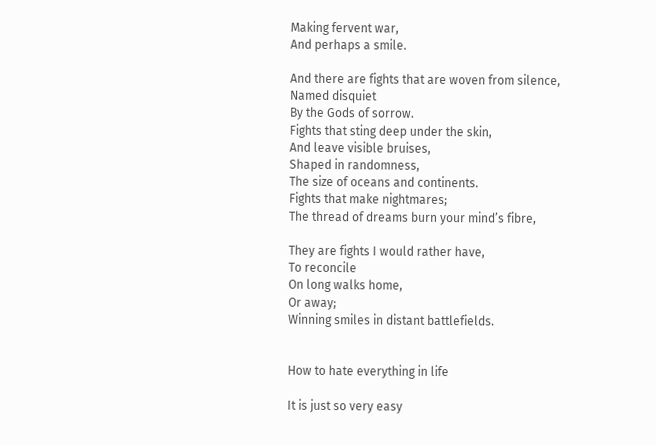Making fervent war,
And perhaps a smile.

And there are fights that are woven from silence,
Named disquiet
By the Gods of sorrow.
Fights that sting deep under the skin,
And leave visible bruises,
Shaped in randomness,
The size of oceans and continents.
Fights that make nightmares;
The thread of dreams burn your mind’s fibre,

They are fights I would rather have,
To reconcile
On long walks home,
Or away;
Winning smiles in distant battlefields.


How to hate everything in life

It is just so very easy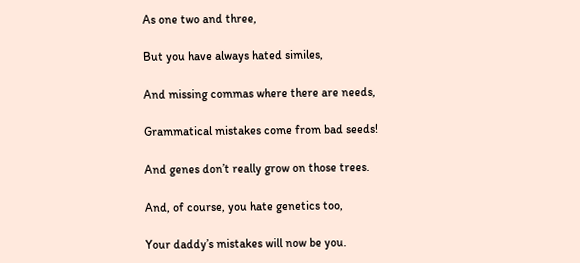As one two and three,

But you have always hated similes,

And missing commas where there are needs,

Grammatical mistakes come from bad seeds!

And genes don’t really grow on those trees.

And, of course, you hate genetics too,

Your daddy’s mistakes will now be you.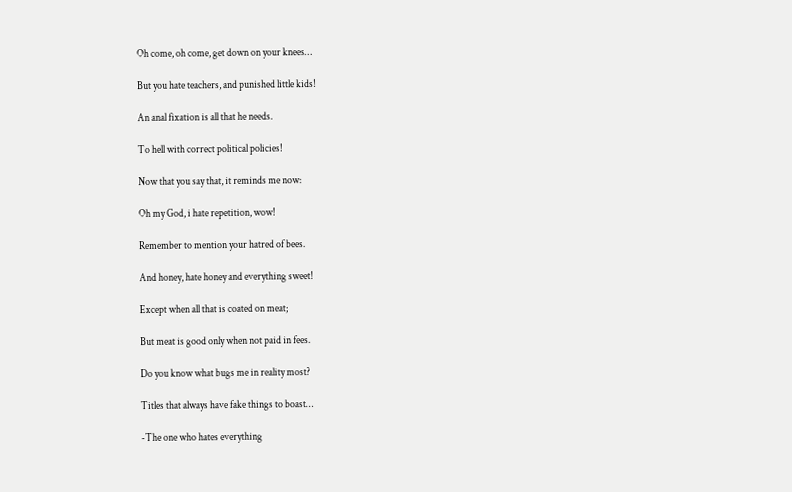Oh come, oh come, get down on your knees…

But you hate teachers, and punished little kids!

An anal fixation is all that he needs.

To hell with correct political policies!

Now that you say that, it reminds me now:

Oh my God, i hate repetition, wow!

Remember to mention your hatred of bees.

And honey, hate honey and everything sweet!

Except when all that is coated on meat;

But meat is good only when not paid in fees.

Do you know what bugs me in reality most?

Titles that always have fake things to boast…

-The one who hates everything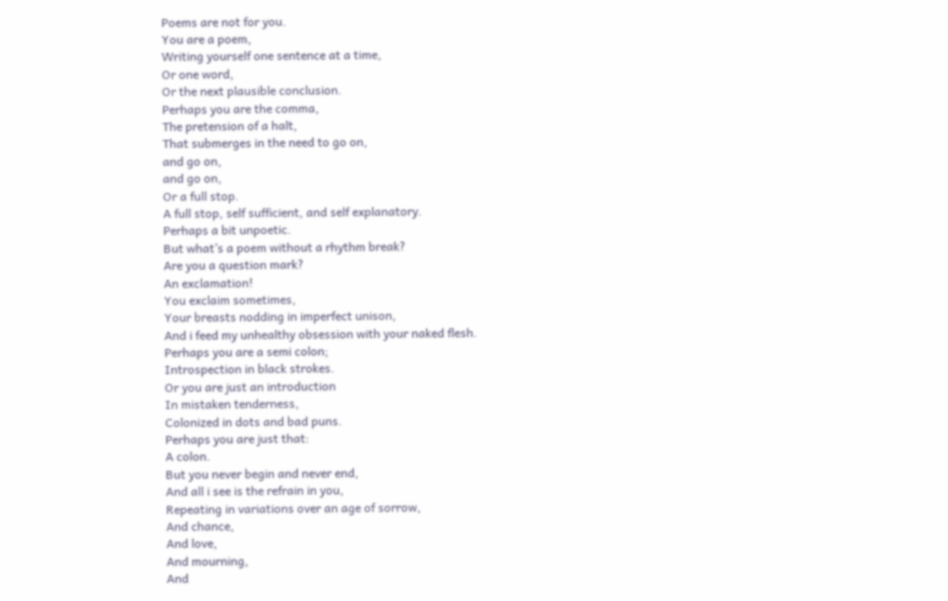Poems are not for you.
You are a poem,
Writing yourself one sentence at a time,
Or one word,
Or the next plausible conclusion.
Perhaps you are the comma,
The pretension of a halt,
That submerges in the need to go on,
and go on,
and go on,
Or a full stop.
A full stop, self sufficient, and self explanatory.
Perhaps a bit unpoetic.
But what’s a poem without a rhythm break?
Are you a question mark?
An exclamation!
You exclaim sometimes,
Your breasts nodding in imperfect unison,
And i feed my unhealthy obsession with your naked flesh.
Perhaps you are a semi colon;
Introspection in black strokes.
Or you are just an introduction
In mistaken tenderness,
Colonized in dots and bad puns.
Perhaps you are just that:
A colon.
But you never begin and never end,
And all i see is the refrain in you,
Repeating in variations over an age of sorrow,
And chance,
And love,
And mourning,
And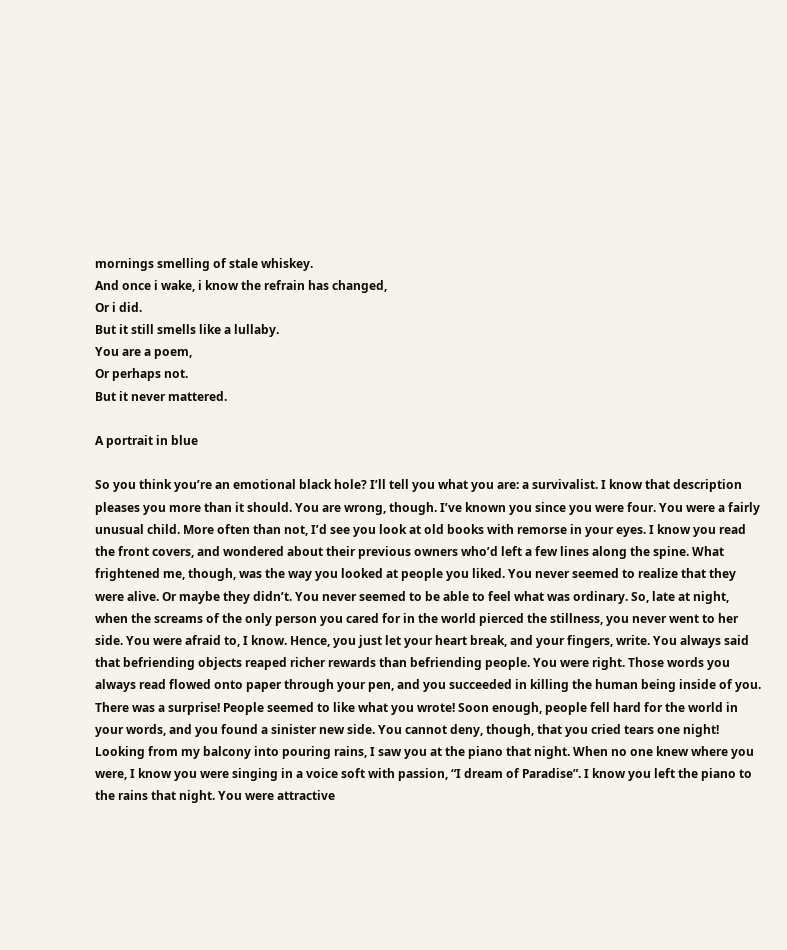mornings smelling of stale whiskey.
And once i wake, i know the refrain has changed,
Or i did.
But it still smells like a lullaby.
You are a poem,
Or perhaps not.
But it never mattered.

A portrait in blue

So you think you’re an emotional black hole? I’ll tell you what you are: a survivalist. I know that description pleases you more than it should. You are wrong, though. I’ve known you since you were four. You were a fairly unusual child. More often than not, I’d see you look at old books with remorse in your eyes. I know you read the front covers, and wondered about their previous owners who’d left a few lines along the spine. What frightened me, though, was the way you looked at people you liked. You never seemed to realize that they were alive. Or maybe they didn’t. You never seemed to be able to feel what was ordinary. So, late at night, when the screams of the only person you cared for in the world pierced the stillness, you never went to her side. You were afraid to, I know. Hence, you just let your heart break, and your fingers, write. You always said that befriending objects reaped richer rewards than befriending people. You were right. Those words you always read flowed onto paper through your pen, and you succeeded in killing the human being inside of you. There was a surprise! People seemed to like what you wrote! Soon enough, people fell hard for the world in your words, and you found a sinister new side. You cannot deny, though, that you cried tears one night! Looking from my balcony into pouring rains, I saw you at the piano that night. When no one knew where you were, I know you were singing in a voice soft with passion, “I dream of Paradise”. I know you left the piano to the rains that night. You were attractive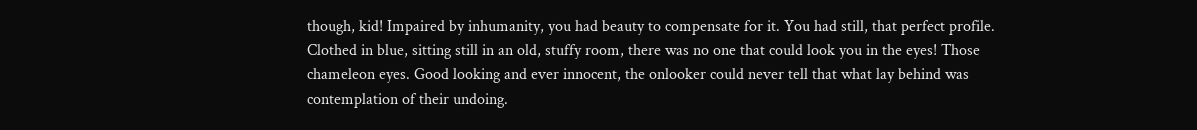though, kid! Impaired by inhumanity, you had beauty to compensate for it. You had still, that perfect profile. Clothed in blue, sitting still in an old, stuffy room, there was no one that could look you in the eyes! Those chameleon eyes. Good looking and ever innocent, the onlooker could never tell that what lay behind was contemplation of their undoing.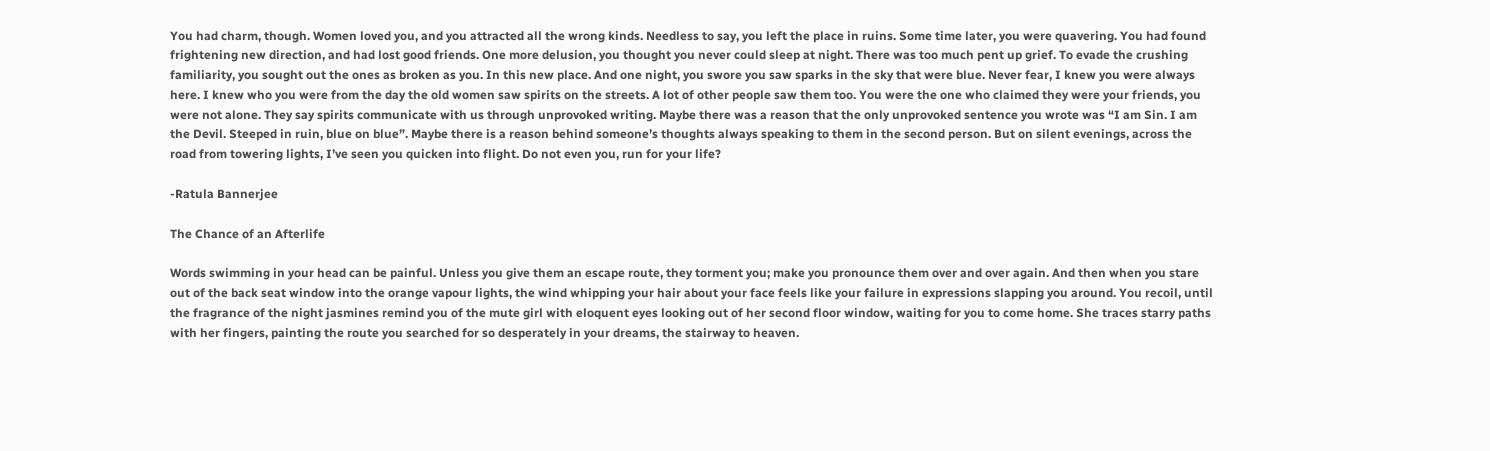You had charm, though. Women loved you, and you attracted all the wrong kinds. Needless to say, you left the place in ruins. Some time later, you were quavering. You had found frightening new direction, and had lost good friends. One more delusion, you thought you never could sleep at night. There was too much pent up grief. To evade the crushing familiarity, you sought out the ones as broken as you. In this new place. And one night, you swore you saw sparks in the sky that were blue. Never fear, I knew you were always here. I knew who you were from the day the old women saw spirits on the streets. A lot of other people saw them too. You were the one who claimed they were your friends, you were not alone. They say spirits communicate with us through unprovoked writing. Maybe there was a reason that the only unprovoked sentence you wrote was “I am Sin. I am the Devil. Steeped in ruin, blue on blue”. Maybe there is a reason behind someone’s thoughts always speaking to them in the second person. But on silent evenings, across the road from towering lights, I’ve seen you quicken into flight. Do not even you, run for your life?

-Ratula Bannerjee

The Chance of an Afterlife

Words swimming in your head can be painful. Unless you give them an escape route, they torment you; make you pronounce them over and over again. And then when you stare out of the back seat window into the orange vapour lights, the wind whipping your hair about your face feels like your failure in expressions slapping you around. You recoil, until the fragrance of the night jasmines remind you of the mute girl with eloquent eyes looking out of her second floor window, waiting for you to come home. She traces starry paths with her fingers, painting the route you searched for so desperately in your dreams, the stairway to heaven.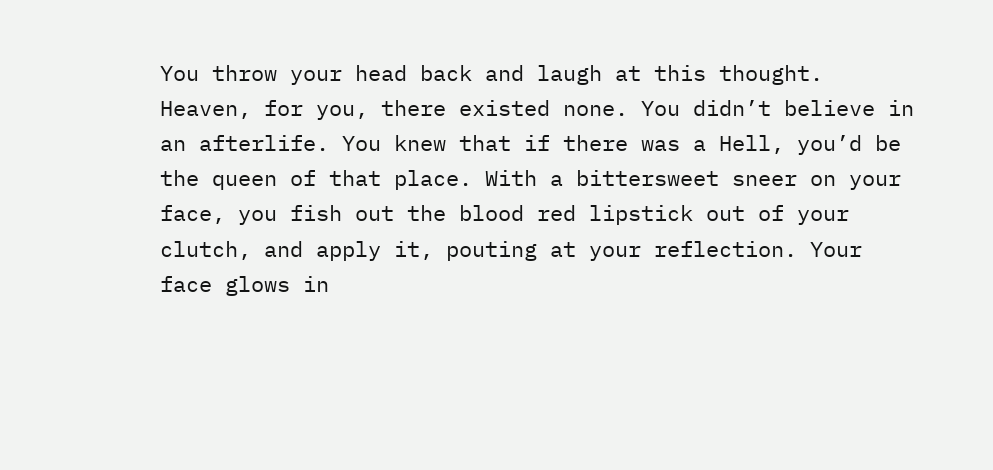You throw your head back and laugh at this thought. Heaven, for you, there existed none. You didn’t believe in an afterlife. You knew that if there was a Hell, you’d be the queen of that place. With a bittersweet sneer on your face, you fish out the blood red lipstick out of your clutch, and apply it, pouting at your reflection. Your face glows in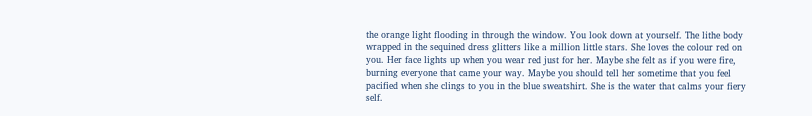the orange light flooding in through the window. You look down at yourself. The lithe body wrapped in the sequined dress glitters like a million little stars. She loves the colour red on you. Her face lights up when you wear red just for her. Maybe she felt as if you were fire, burning everyone that came your way. Maybe you should tell her sometime that you feel pacified when she clings to you in the blue sweatshirt. She is the water that calms your fiery self.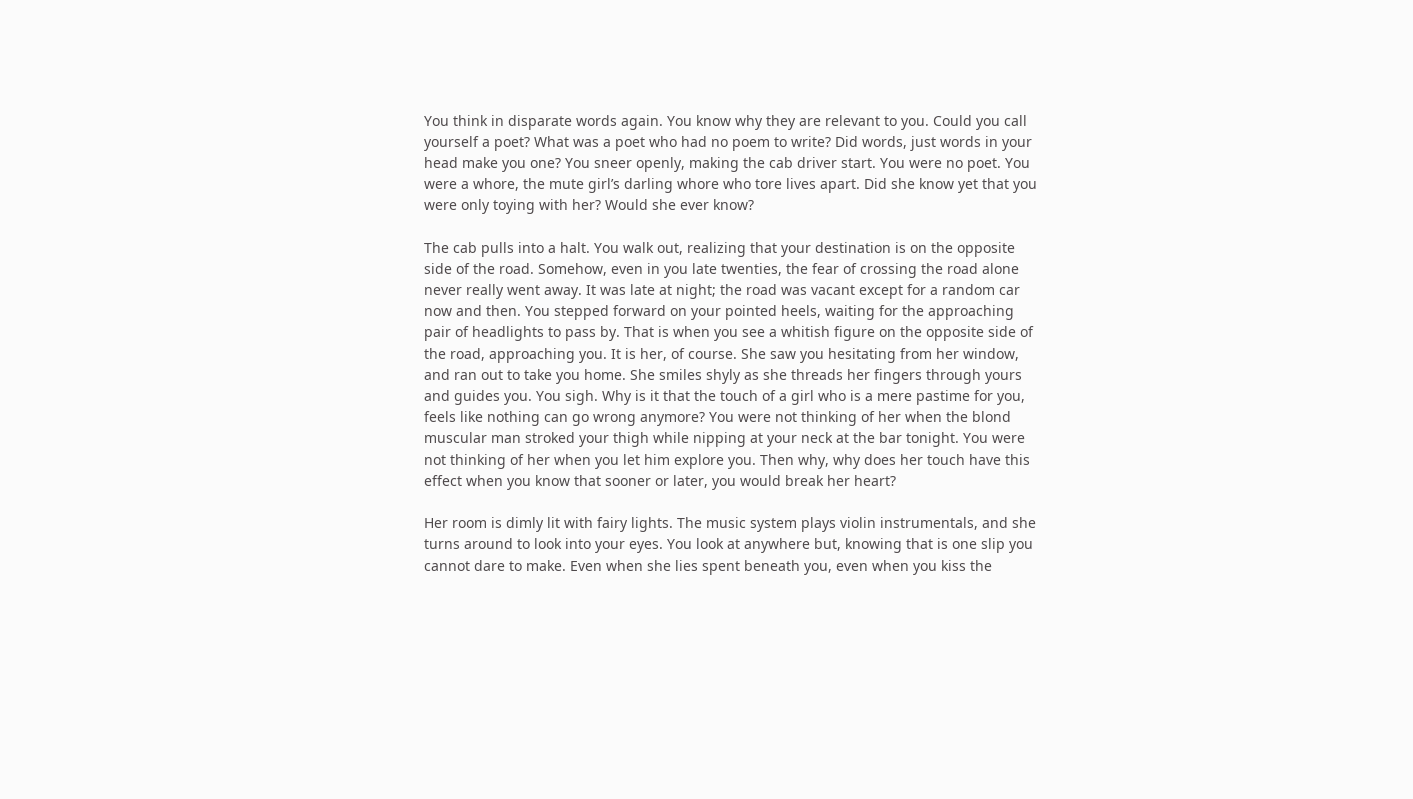You think in disparate words again. You know why they are relevant to you. Could you call yourself a poet? What was a poet who had no poem to write? Did words, just words in your head make you one? You sneer openly, making the cab driver start. You were no poet. You were a whore, the mute girl’s darling whore who tore lives apart. Did she know yet that you were only toying with her? Would she ever know?

The cab pulls into a halt. You walk out, realizing that your destination is on the opposite side of the road. Somehow, even in you late twenties, the fear of crossing the road alone never really went away. It was late at night; the road was vacant except for a random car now and then. You stepped forward on your pointed heels, waiting for the approaching pair of headlights to pass by. That is when you see a whitish figure on the opposite side of the road, approaching you. It is her, of course. She saw you hesitating from her window, and ran out to take you home. She smiles shyly as she threads her fingers through yours and guides you. You sigh. Why is it that the touch of a girl who is a mere pastime for you, feels like nothing can go wrong anymore? You were not thinking of her when the blond muscular man stroked your thigh while nipping at your neck at the bar tonight. You were not thinking of her when you let him explore you. Then why, why does her touch have this effect when you know that sooner or later, you would break her heart?

Her room is dimly lit with fairy lights. The music system plays violin instrumentals, and she turns around to look into your eyes. You look at anywhere but, knowing that is one slip you cannot dare to make. Even when she lies spent beneath you, even when you kiss the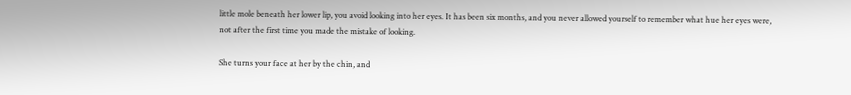little mole beneath her lower lip, you avoid looking into her eyes. It has been six months, and you never allowed yourself to remember what hue her eyes were, not after the first time you made the mistake of looking.

She turns your face at her by the chin, and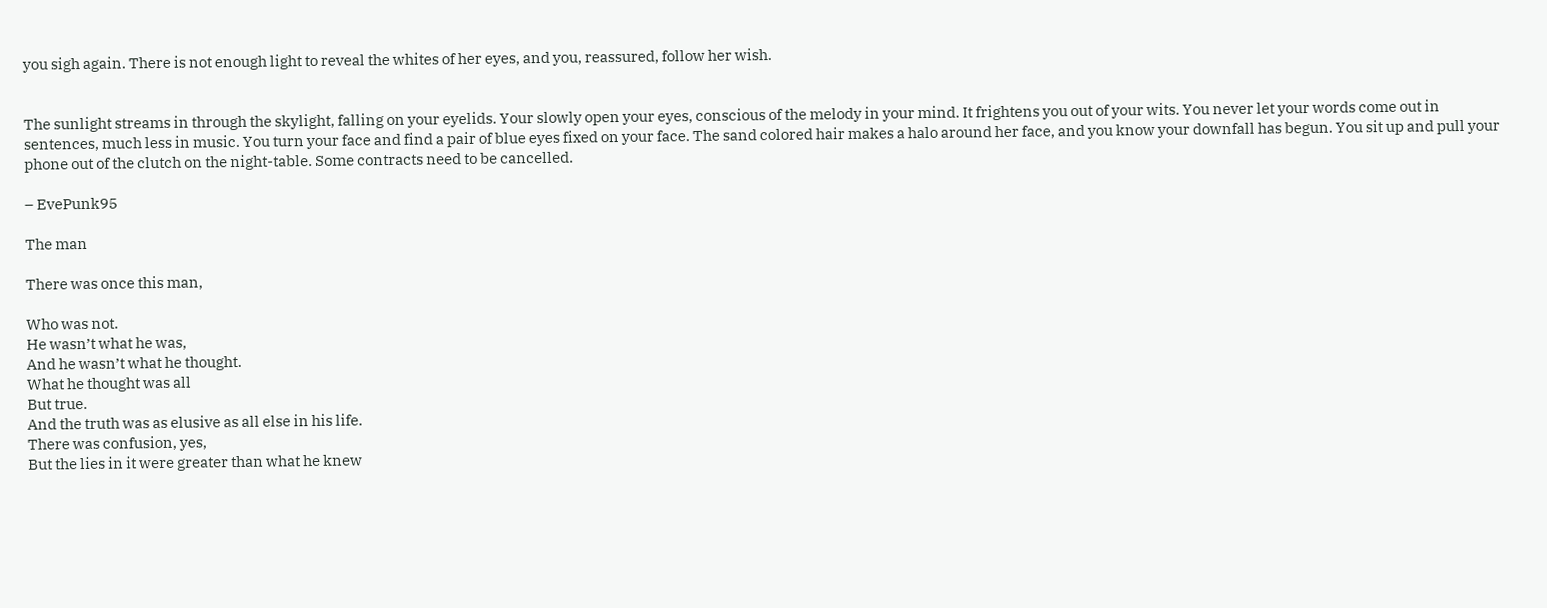you sigh again. There is not enough light to reveal the whites of her eyes, and you, reassured, follow her wish.


The sunlight streams in through the skylight, falling on your eyelids. Your slowly open your eyes, conscious of the melody in your mind. It frightens you out of your wits. You never let your words come out in sentences, much less in music. You turn your face and find a pair of blue eyes fixed on your face. The sand colored hair makes a halo around her face, and you know your downfall has begun. You sit up and pull your phone out of the clutch on the night-table. Some contracts need to be cancelled.

– EvePunk95

The man

There was once this man,

Who was not.
He wasn’t what he was,
And he wasn’t what he thought.
What he thought was all
But true.
And the truth was as elusive as all else in his life.
There was confusion, yes,
But the lies in it were greater than what he knew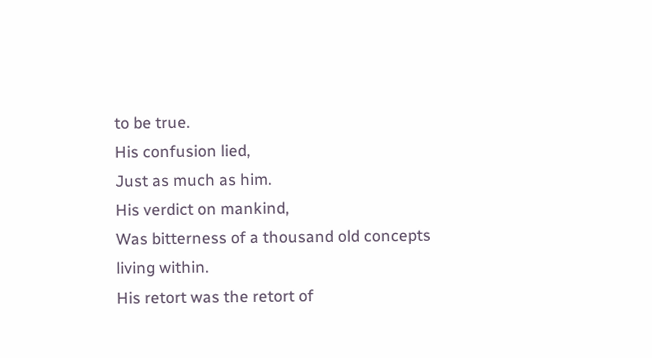to be true.
His confusion lied,
Just as much as him.
His verdict on mankind,
Was bitterness of a thousand old concepts living within.
His retort was the retort of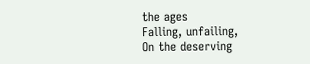the ages
Falling, unfailing,
On the deserving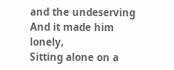and the undeserving
And it made him lonely,
Sitting alone on a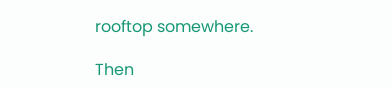rooftop somewhere.

Then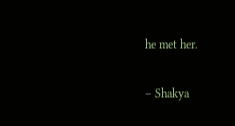he met her.

– Shakya